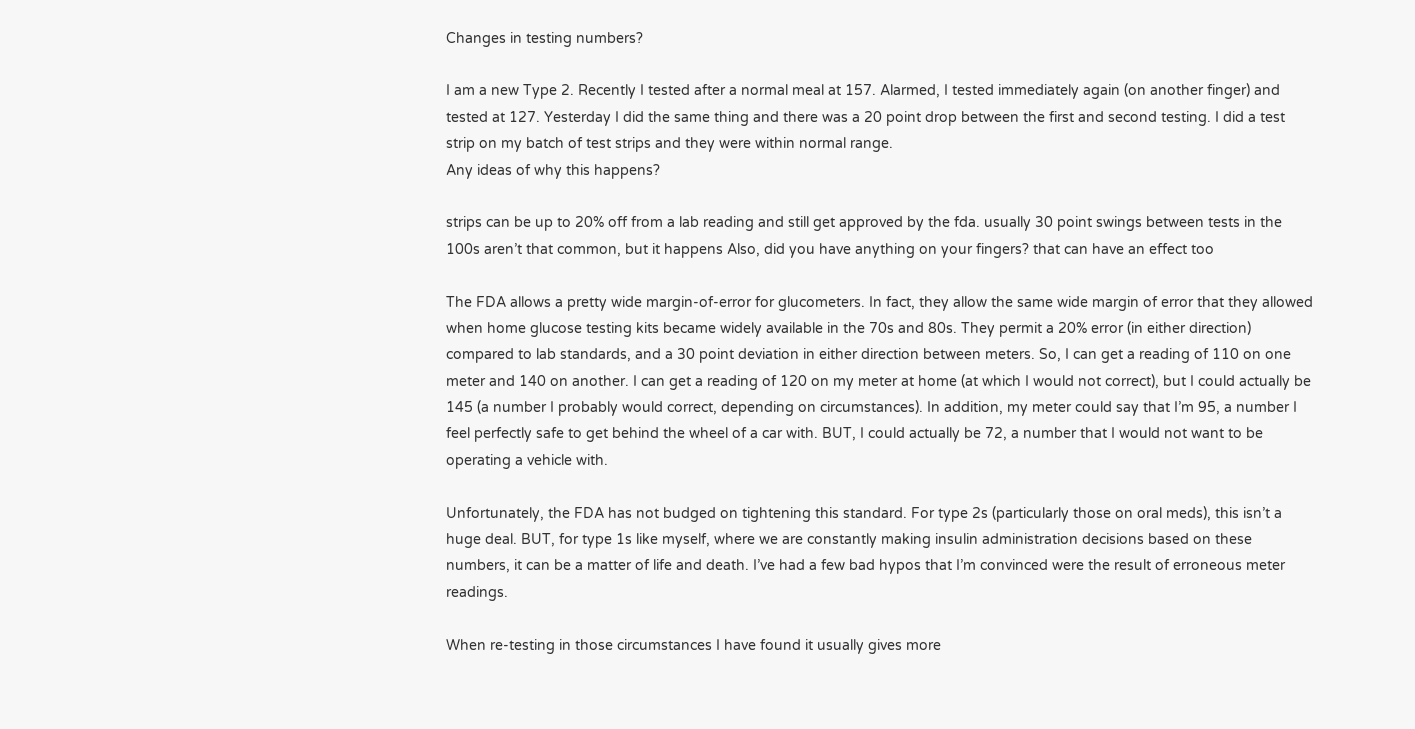Changes in testing numbers?

I am a new Type 2. Recently I tested after a normal meal at 157. Alarmed, I tested immediately again (on another finger) and tested at 127. Yesterday I did the same thing and there was a 20 point drop between the first and second testing. I did a test strip on my batch of test strips and they were within normal range.
Any ideas of why this happens?

strips can be up to 20% off from a lab reading and still get approved by the fda. usually 30 point swings between tests in the 100s aren’t that common, but it happens Also, did you have anything on your fingers? that can have an effect too

The FDA allows a pretty wide margin-of-error for glucometers. In fact, they allow the same wide margin of error that they allowed when home glucose testing kits became widely available in the 70s and 80s. They permit a 20% error (in either direction) compared to lab standards, and a 30 point deviation in either direction between meters. So, I can get a reading of 110 on one meter and 140 on another. I can get a reading of 120 on my meter at home (at which I would not correct), but I could actually be 145 (a number I probably would correct, depending on circumstances). In addition, my meter could say that I’m 95, a number I feel perfectly safe to get behind the wheel of a car with. BUT, I could actually be 72, a number that I would not want to be operating a vehicle with.

Unfortunately, the FDA has not budged on tightening this standard. For type 2s (particularly those on oral meds), this isn’t a huge deal. BUT, for type 1s like myself, where we are constantly making insulin administration decisions based on these numbers, it can be a matter of life and death. I’ve had a few bad hypos that I’m convinced were the result of erroneous meter readings.

When re-testing in those circumstances I have found it usually gives more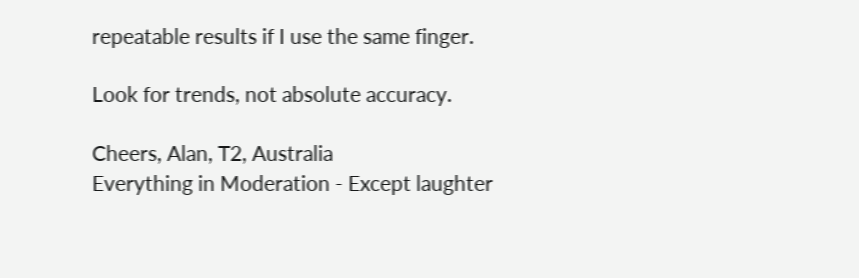repeatable results if I use the same finger.

Look for trends, not absolute accuracy.

Cheers, Alan, T2, Australia
Everything in Moderation - Except laughter